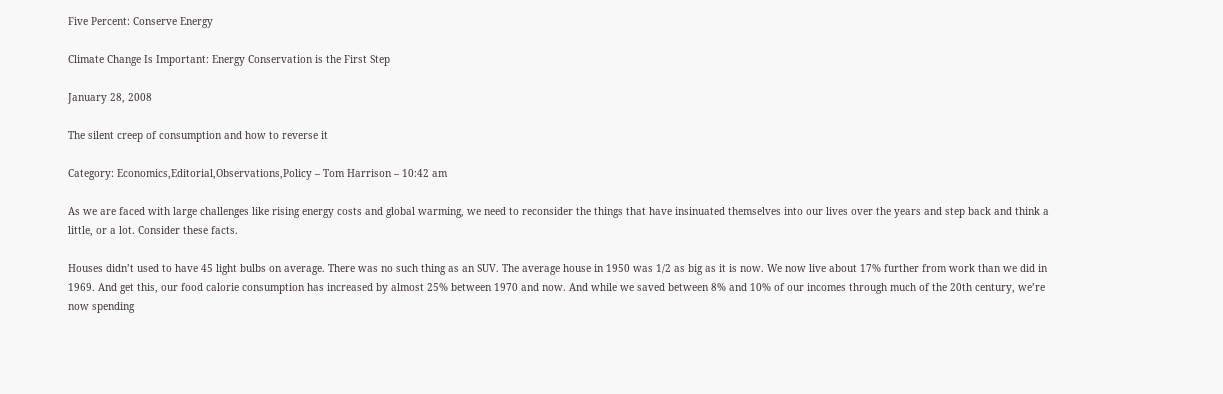Five Percent: Conserve Energy

Climate Change Is Important: Energy Conservation is the First Step

January 28, 2008

The silent creep of consumption and how to reverse it

Category: Economics,Editorial,Observations,Policy – Tom Harrison – 10:42 am

As we are faced with large challenges like rising energy costs and global warming, we need to reconsider the things that have insinuated themselves into our lives over the years and step back and think a little, or a lot. Consider these facts.

Houses didn’t used to have 45 light bulbs on average. There was no such thing as an SUV. The average house in 1950 was 1/2 as big as it is now. We now live about 17% further from work than we did in 1969. And get this, our food calorie consumption has increased by almost 25% between 1970 and now. And while we saved between 8% and 10% of our incomes through much of the 20th century, we’re now spending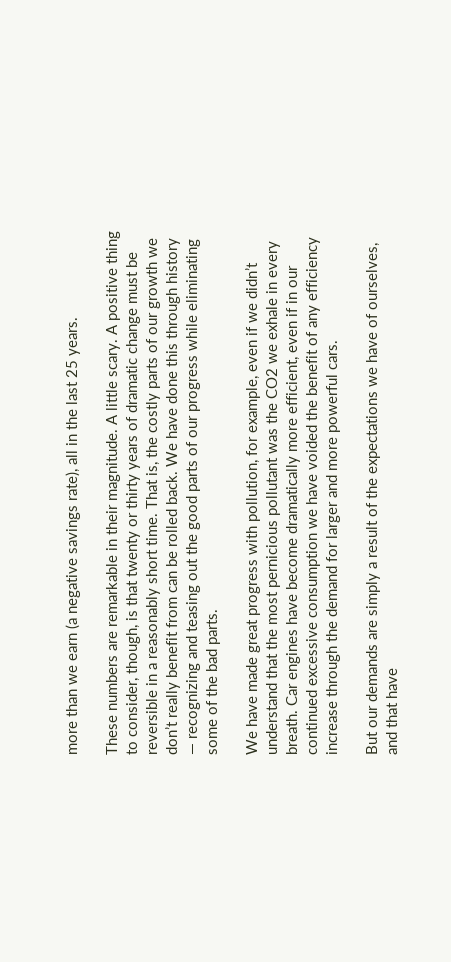more than we earn (a negative savings rate), all in the last 25 years.

These numbers are remarkable in their magnitude. A little scary. A positive thing to consider, though, is that twenty or thirty years of dramatic change must be reversible in a reasonably short time. That is, the costly parts of our growth we don’t really benefit from can be rolled back. We have done this through history — recognizing and teasing out the good parts of our progress while eliminating some of the bad parts.

We have made great progress with pollution, for example, even if we didn’t understand that the most pernicious pollutant was the CO2 we exhale in every breath. Car engines have become dramatically more efficient, even if in our continued excessive consumption we have voided the benefit of any efficiency increase through the demand for larger and more powerful cars.

But our demands are simply a result of the expectations we have of ourselves, and that have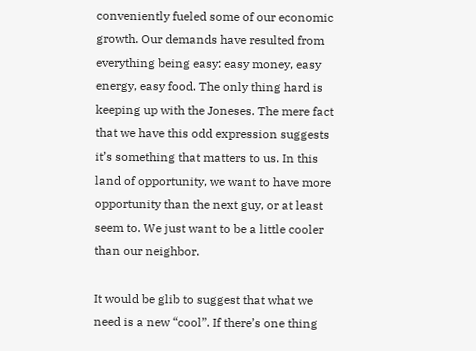conveniently fueled some of our economic growth. Our demands have resulted from everything being easy: easy money, easy energy, easy food. The only thing hard is keeping up with the Joneses. The mere fact that we have this odd expression suggests it’s something that matters to us. In this land of opportunity, we want to have more opportunity than the next guy, or at least seem to. We just want to be a little cooler than our neighbor.

It would be glib to suggest that what we need is a new “cool”. If there’s one thing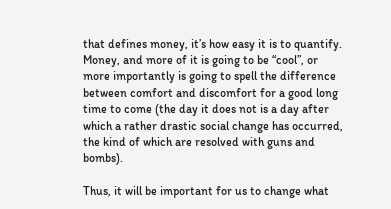that defines money, it’s how easy it is to quantify. Money, and more of it is going to be “cool”, or more importantly is going to spell the difference between comfort and discomfort for a good long time to come (the day it does not is a day after which a rather drastic social change has occurred, the kind of which are resolved with guns and bombs).

Thus, it will be important for us to change what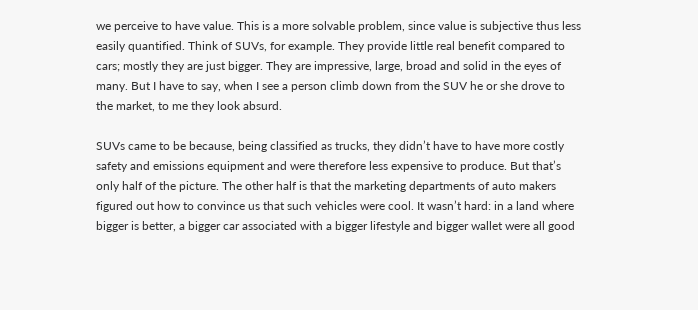we perceive to have value. This is a more solvable problem, since value is subjective thus less easily quantified. Think of SUVs, for example. They provide little real benefit compared to cars; mostly they are just bigger. They are impressive, large, broad and solid in the eyes of many. But I have to say, when I see a person climb down from the SUV he or she drove to the market, to me they look absurd.

SUVs came to be because, being classified as trucks, they didn’t have to have more costly safety and emissions equipment and were therefore less expensive to produce. But that’s only half of the picture. The other half is that the marketing departments of auto makers figured out how to convince us that such vehicles were cool. It wasn’t hard: in a land where bigger is better, a bigger car associated with a bigger lifestyle and bigger wallet were all good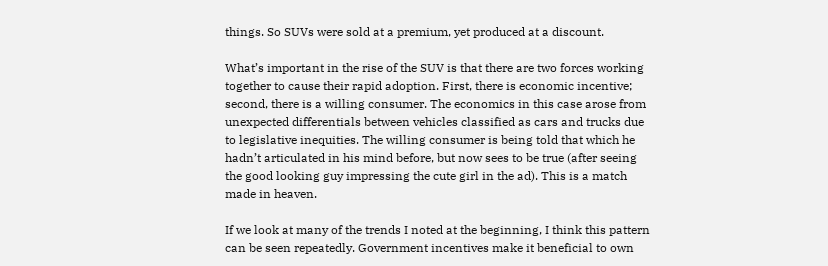things. So SUVs were sold at a premium, yet produced at a discount.

What’s important in the rise of the SUV is that there are two forces working together to cause their rapid adoption. First, there is economic incentive; second, there is a willing consumer. The economics in this case arose from unexpected differentials between vehicles classified as cars and trucks due to legislative inequities. The willing consumer is being told that which he hadn’t articulated in his mind before, but now sees to be true (after seeing the good looking guy impressing the cute girl in the ad). This is a match made in heaven.

If we look at many of the trends I noted at the beginning, I think this pattern can be seen repeatedly. Government incentives make it beneficial to own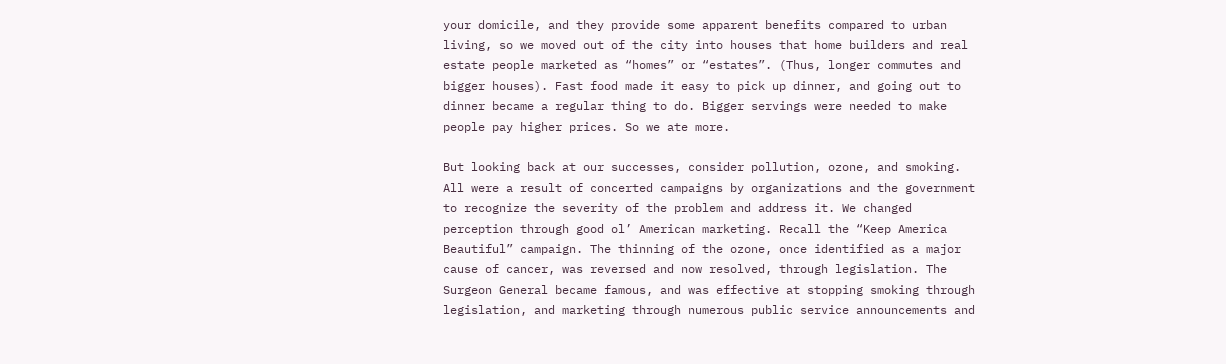your domicile, and they provide some apparent benefits compared to urban living, so we moved out of the city into houses that home builders and real estate people marketed as “homes” or “estates”. (Thus, longer commutes and bigger houses). Fast food made it easy to pick up dinner, and going out to dinner became a regular thing to do. Bigger servings were needed to make people pay higher prices. So we ate more.

But looking back at our successes, consider pollution, ozone, and smoking. All were a result of concerted campaigns by organizations and the government to recognize the severity of the problem and address it. We changed perception through good ol’ American marketing. Recall the “Keep America Beautiful” campaign. The thinning of the ozone, once identified as a major cause of cancer, was reversed and now resolved, through legislation. The Surgeon General became famous, and was effective at stopping smoking through legislation, and marketing through numerous public service announcements and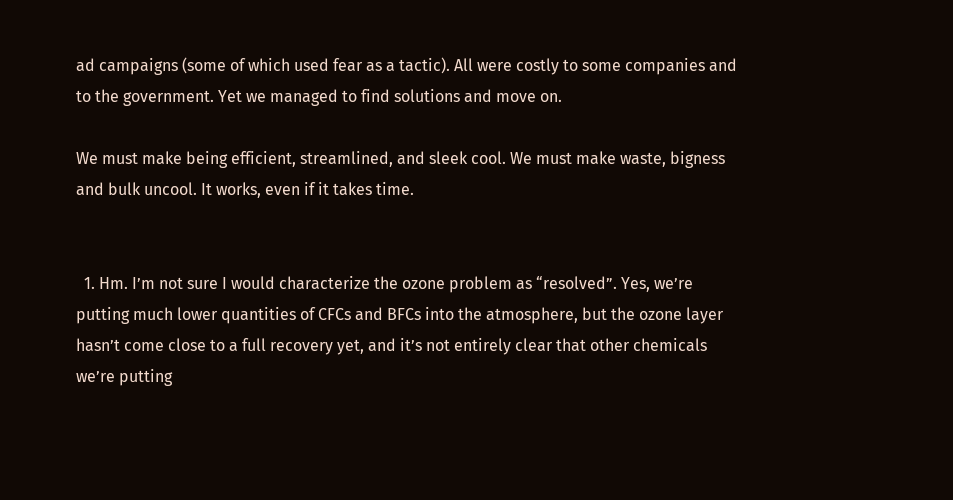ad campaigns (some of which used fear as a tactic). All were costly to some companies and to the government. Yet we managed to find solutions and move on.

We must make being efficient, streamlined, and sleek cool. We must make waste, bigness and bulk uncool. It works, even if it takes time.


  1. Hm. I’m not sure I would characterize the ozone problem as “resolved”. Yes, we’re putting much lower quantities of CFCs and BFCs into the atmosphere, but the ozone layer hasn’t come close to a full recovery yet, and it’s not entirely clear that other chemicals we’re putting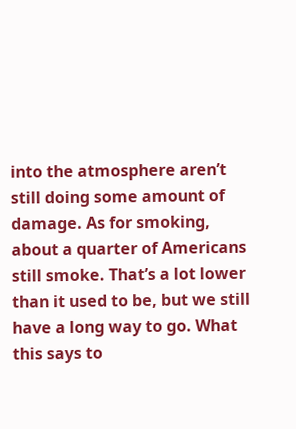into the atmosphere aren’t still doing some amount of damage. As for smoking, about a quarter of Americans still smoke. That’s a lot lower than it used to be, but we still have a long way to go. What this says to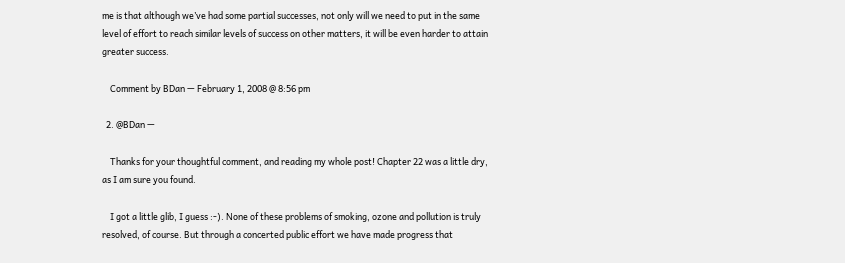me is that although we’ve had some partial successes, not only will we need to put in the same level of effort to reach similar levels of success on other matters, it will be even harder to attain greater success.

    Comment by BDan — February 1, 2008 @ 8:56 pm

  2. @BDan —

    Thanks for your thoughtful comment, and reading my whole post! Chapter 22 was a little dry, as I am sure you found.

    I got a little glib, I guess :-). None of these problems of smoking, ozone and pollution is truly resolved, of course. But through a concerted public effort we have made progress that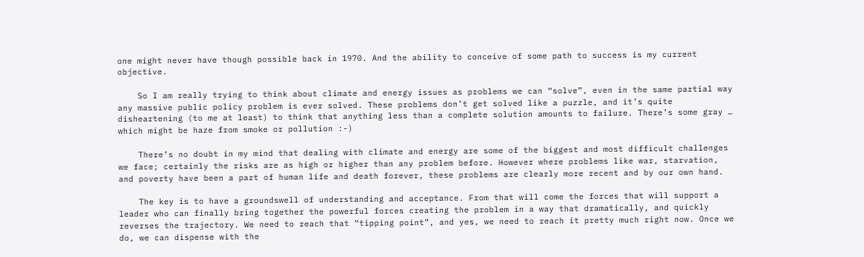one might never have though possible back in 1970. And the ability to conceive of some path to success is my current objective.

    So I am really trying to think about climate and energy issues as problems we can “solve”, even in the same partial way any massive public policy problem is ever solved. These problems don’t get solved like a puzzle, and it’s quite disheartening (to me at least) to think that anything less than a complete solution amounts to failure. There’s some gray … which might be haze from smoke or pollution :-)

    There’s no doubt in my mind that dealing with climate and energy are some of the biggest and most difficult challenges we face; certainly the risks are as high or higher than any problem before. However where problems like war, starvation, and poverty have been a part of human life and death forever, these problems are clearly more recent and by our own hand.

    The key is to have a groundswell of understanding and acceptance. From that will come the forces that will support a leader who can finally bring together the powerful forces creating the problem in a way that dramatically, and quickly reverses the trajectory. We need to reach that “tipping point”, and yes, we need to reach it pretty much right now. Once we do, we can dispense with the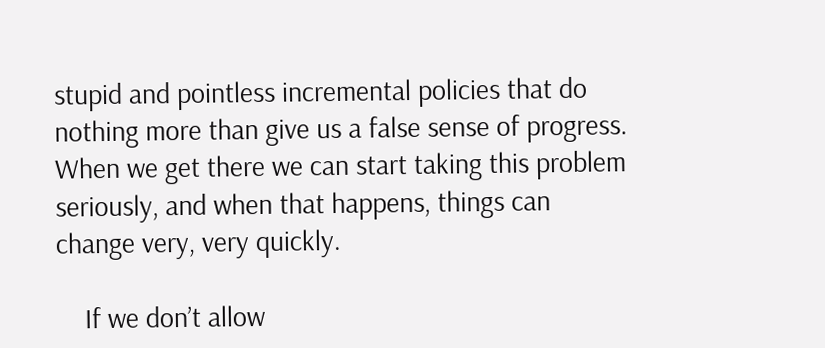stupid and pointless incremental policies that do nothing more than give us a false sense of progress. When we get there we can start taking this problem seriously, and when that happens, things can change very, very quickly.

    If we don’t allow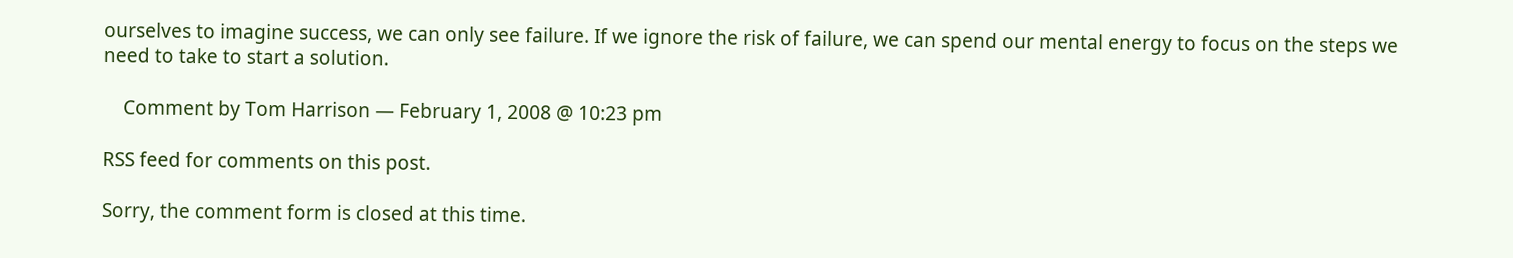ourselves to imagine success, we can only see failure. If we ignore the risk of failure, we can spend our mental energy to focus on the steps we need to take to start a solution.

    Comment by Tom Harrison — February 1, 2008 @ 10:23 pm

RSS feed for comments on this post.

Sorry, the comment form is closed at this time.